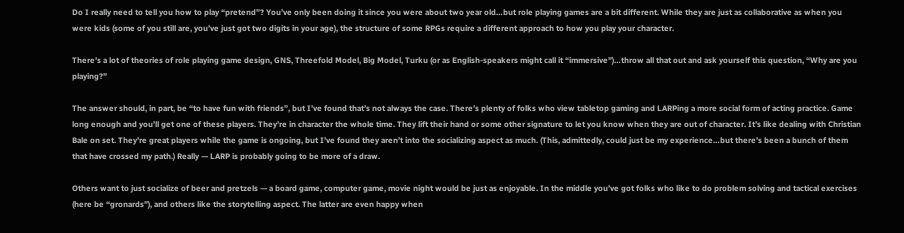Do I really need to tell you how to play “pretend”? You’ve only been doing it since you were about two year old…but role playing games are a bit different. While they are just as collaborative as when you were kids (some of you still are, you’ve just got two digits in your age), the structure of some RPGs require a different approach to how you play your character.

There’s a lot of theories of role playing game design, GNS, Threefold Model, Big Model, Turku (or as English-speakers might call it “immersive”)…throw all that out and ask yourself this question, “Why are you playing?”

The answer should, in part, be “to have fun with friends”, but I’ve found that’s not always the case. There’s plenty of folks who view tabletop gaming and LARPing a more social form of acting practice. Game long enough and you’ll get one of these players. They’re in character the whole time. They lift their hand or some other signature to let you know when they are out of character. It’s like dealing with Christian Bale on set. They’re great players while the game is ongoing, but I’ve found they aren’t into the socializing aspect as much. (This, admittedly, could just be my experience…but there’s been a bunch of them that have crossed my path.) Really — LARP is probably going to be more of a draw.

Others want to just socialize of beer and pretzels — a board game, computer game, movie night would be just as enjoyable. In the middle you’ve got folks who like to do problem solving and tactical exercises (here be “gronards”), and others like the storytelling aspect. The latter are even happy when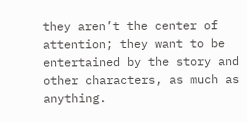they aren’t the center of attention; they want to be entertained by the story and other characters, as much as anything.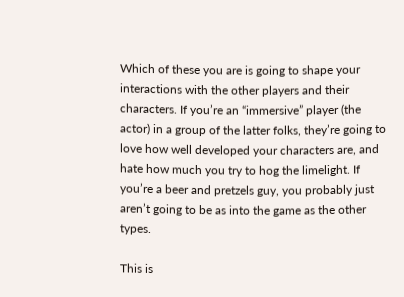Which of these you are is going to shape your interactions with the other players and their characters. If you’re an “immersive” player (the actor) in a group of the latter folks, they’re going to love how well developed your characters are, and hate how much you try to hog the limelight. If you’re a beer and pretzels guy, you probably just aren’t going to be as into the game as the other types.

This is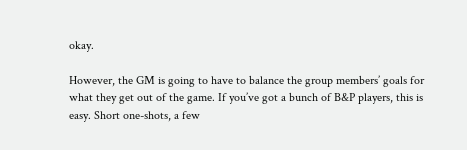okay.

However, the GM is going to have to balance the group members’ goals for what they get out of the game. If you’ve got a bunch of B&P players, this is easy. Short one-shots, a few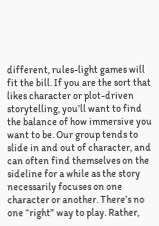different, rules-light games will fit the bill. If you are the sort that likes character or plot-driven storytelling, you’ll want to find the balance of how immersive you want to be. Our group tends to slide in and out of character, and can often find themselves on the sideline for a while as the story necessarily focuses on one character or another. There’s no one “right” way to play. Rather,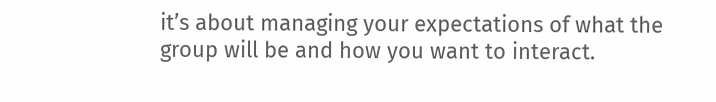it’s about managing your expectations of what the group will be and how you want to interact.